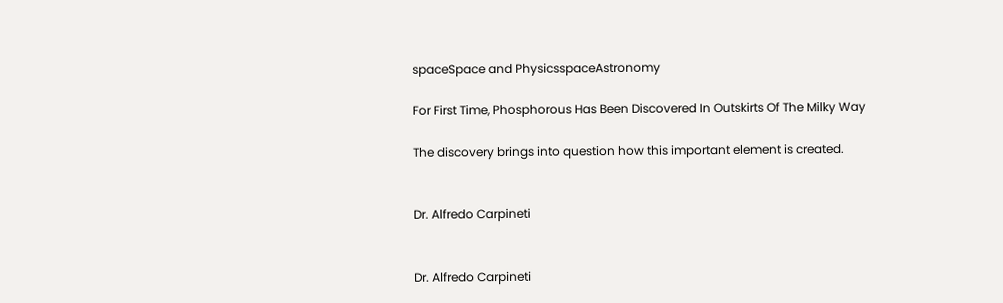spaceSpace and PhysicsspaceAstronomy

For First Time, Phosphorous Has Been Discovered In Outskirts Of The Milky Way

The discovery brings into question how this important element is created.


Dr. Alfredo Carpineti


Dr. Alfredo Carpineti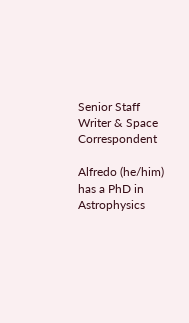Senior Staff Writer & Space Correspondent

Alfredo (he/him) has a PhD in Astrophysics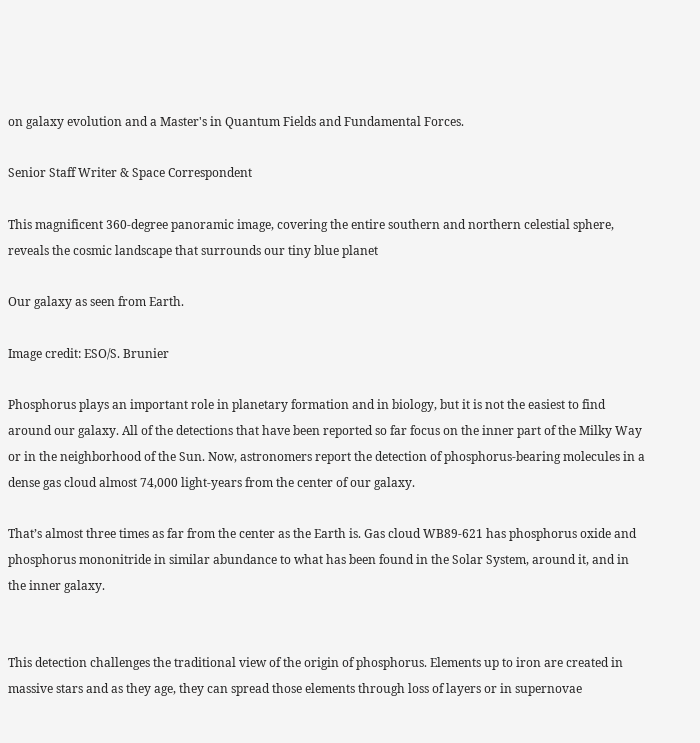on galaxy evolution and a Master's in Quantum Fields and Fundamental Forces.

Senior Staff Writer & Space Correspondent

This magnificent 360-degree panoramic image, covering the entire southern and northern celestial sphere, reveals the cosmic landscape that surrounds our tiny blue planet

Our galaxy as seen from Earth.

Image credit: ESO/S. Brunier

Phosphorus plays an important role in planetary formation and in biology, but it is not the easiest to find around our galaxy. All of the detections that have been reported so far focus on the inner part of the Milky Way or in the neighborhood of the Sun. Now, astronomers report the detection of phosphorus-bearing molecules in a dense gas cloud almost 74,000 light-years from the center of our galaxy.

That’s almost three times as far from the center as the Earth is. Gas cloud WB89-621 has phosphorus oxide and phosphorus mononitride in similar abundance to what has been found in the Solar System, around it, and in the inner galaxy.


This detection challenges the traditional view of the origin of phosphorus. Elements up to iron are created in massive stars and as they age, they can spread those elements through loss of layers or in supernovae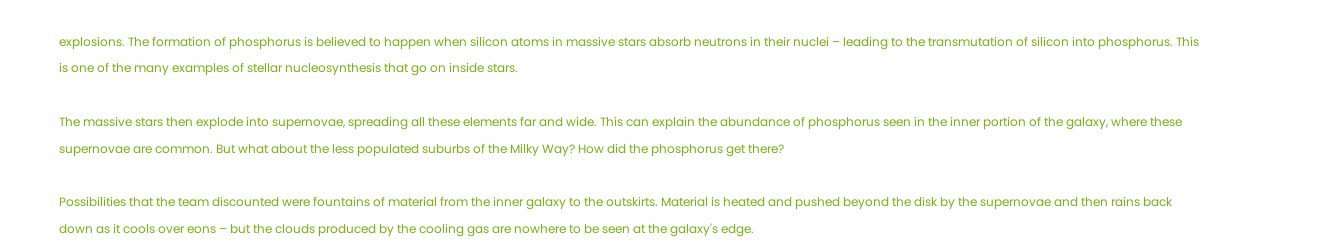explosions. The formation of phosphorus is believed to happen when silicon atoms in massive stars absorb neutrons in their nuclei – leading to the transmutation of silicon into phosphorus. This is one of the many examples of stellar nucleosynthesis that go on inside stars.

The massive stars then explode into supernovae, spreading all these elements far and wide. This can explain the abundance of phosphorus seen in the inner portion of the galaxy, where these supernovae are common. But what about the less populated suburbs of the Milky Way? How did the phosphorus get there?

Possibilities that the team discounted were fountains of material from the inner galaxy to the outskirts. Material is heated and pushed beyond the disk by the supernovae and then rains back down as it cools over eons – but the clouds produced by the cooling gas are nowhere to be seen at the galaxy's edge.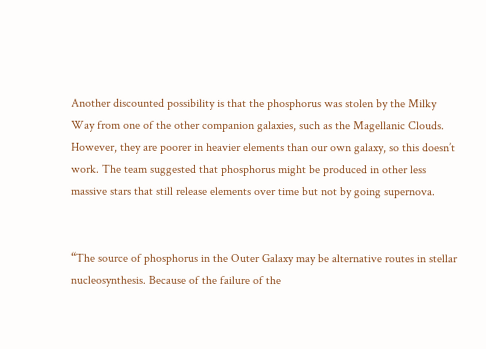Another discounted possibility is that the phosphorus was stolen by the Milky Way from one of the other companion galaxies, such as the Magellanic Clouds. However, they are poorer in heavier elements than our own galaxy, so this doesn’t work. The team suggested that phosphorus might be produced in other less massive stars that still release elements over time but not by going supernova.


“The source of phosphorus in the Outer Galaxy may be alternative routes in stellar nucleosynthesis. Because of the failure of the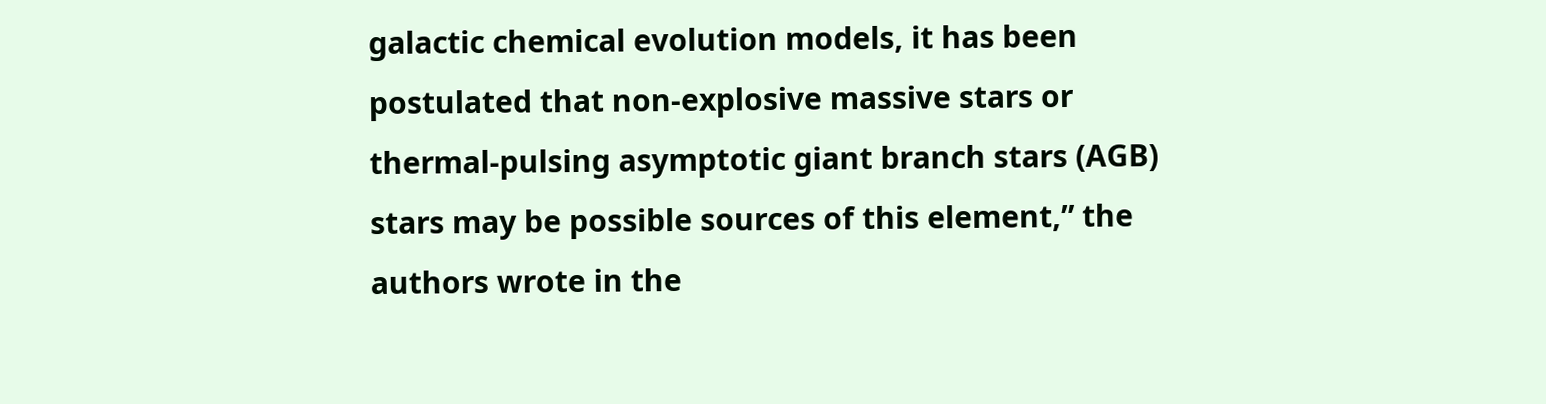galactic chemical evolution models, it has been postulated that non-explosive massive stars or thermal-pulsing asymptotic giant branch stars (AGB) stars may be possible sources of this element,” the authors wrote in the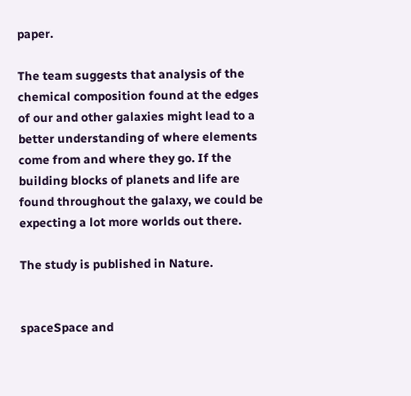paper.

The team suggests that analysis of the chemical composition found at the edges of our and other galaxies might lead to a better understanding of where elements come from and where they go. If the building blocks of planets and life are found throughout the galaxy, we could be expecting a lot more worlds out there.

The study is published in Nature.


spaceSpace and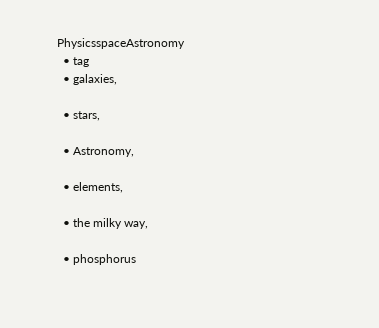PhysicsspaceAstronomy
  • tag
  • galaxies,

  • stars,

  • Astronomy,

  • elements,

  • the milky way,

  • phosphorus